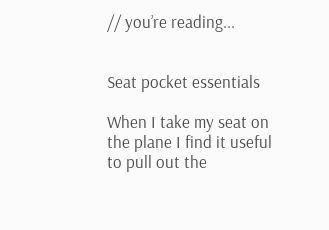// you’re reading...


Seat pocket essentials

When I take my seat on the plane I find it useful to pull out the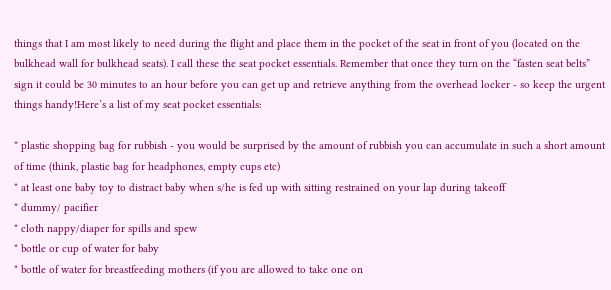things that I am most likely to need during the flight and place them in the pocket of the seat in front of you (located on the bulkhead wall for bulkhead seats). I call these the seat pocket essentials. Remember that once they turn on the “fasten seat belts” sign it could be 30 minutes to an hour before you can get up and retrieve anything from the overhead locker - so keep the urgent things handy!Here’s a list of my seat pocket essentials:

* plastic shopping bag for rubbish - you would be surprised by the amount of rubbish you can accumulate in such a short amount of time (think, plastic bag for headphones, empty cups etc)
* at least one baby toy to distract baby when s/he is fed up with sitting restrained on your lap during takeoff
* dummy/ pacifier
* cloth nappy/diaper for spills and spew
* bottle or cup of water for baby
* bottle of water for breastfeeding mothers (if you are allowed to take one on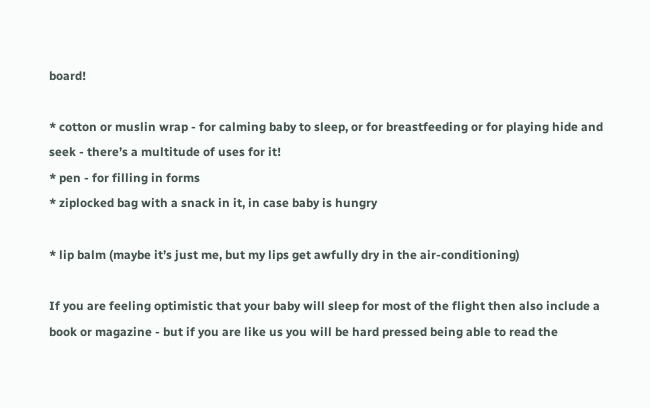board!

* cotton or muslin wrap - for calming baby to sleep, or for breastfeeding or for playing hide and seek - there’s a multitude of uses for it!
* pen - for filling in forms
* ziplocked bag with a snack in it, in case baby is hungry

* lip balm (maybe it’s just me, but my lips get awfully dry in the air-conditioning)

If you are feeling optimistic that your baby will sleep for most of the flight then also include a book or magazine - but if you are like us you will be hard pressed being able to read the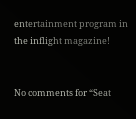entertainment program in the inflight magazine!


No comments for “Seat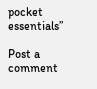pocket essentials”

Post a comment